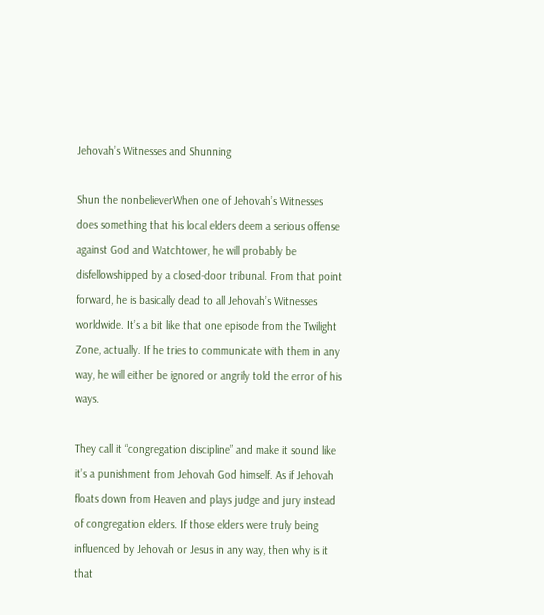Jehovah’s Witnesses and Shunning

Shun the nonbelieverWhen one of Jehovah’s Witnesses does something that his local elders deem a serious offense against God and Watchtower, he will probably be disfellowshipped by a closed-door tribunal. From that point forward, he is basically dead to all Jehovah’s Witnesses worldwide. It’s a bit like that one episode from the Twilight Zone, actually. If he tries to communicate with them in any way, he will either be ignored or angrily told the error of his ways.

They call it “congregation discipline” and make it sound like it’s a punishment from Jehovah God himself. As if Jehovah floats down from Heaven and plays judge and jury instead of congregation elders. If those elders were truly being influenced by Jehovah or Jesus in any way, then why is it that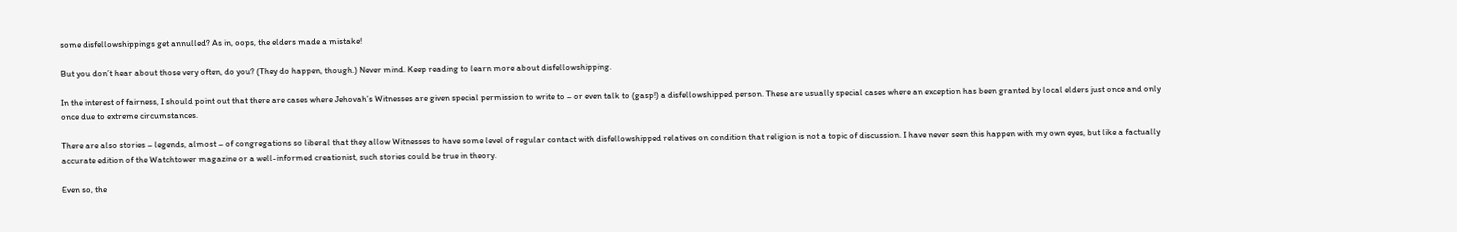some disfellowshippings get annulled? As in, oops, the elders made a mistake!

But you don’t hear about those very often, do you? (They do happen, though.) Never mind. Keep reading to learn more about disfellowshipping.

In the interest of fairness, I should point out that there are cases where Jehovah’s Witnesses are given special permission to write to – or even talk to (gasp!) a disfellowshipped person. These are usually special cases where an exception has been granted by local elders just once and only once due to extreme circumstances.

There are also stories – legends, almost – of congregations so liberal that they allow Witnesses to have some level of regular contact with disfellowshipped relatives on condition that religion is not a topic of discussion. I have never seen this happen with my own eyes, but like a factually accurate edition of the Watchtower magazine or a well-informed creationist, such stories could be true in theory.

Even so, the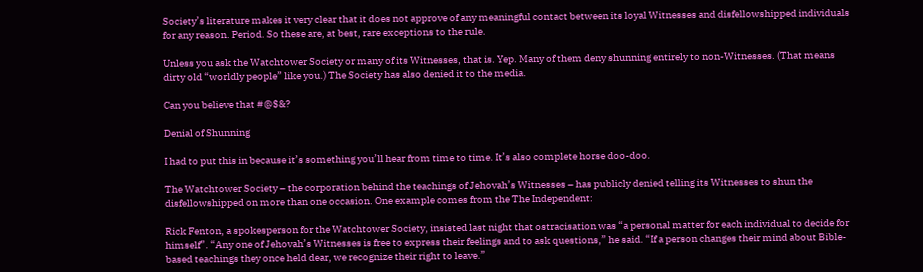Society’s literature makes it very clear that it does not approve of any meaningful contact between its loyal Witnesses and disfellowshipped individuals for any reason. Period. So these are, at best, rare exceptions to the rule.

Unless you ask the Watchtower Society or many of its Witnesses, that is. Yep. Many of them deny shunning entirely to non-Witnesses. (That means dirty old “worldly people” like you.) The Society has also denied it to the media.

Can you believe that #@$&?

Denial of Shunning

I had to put this in because it’s something you’ll hear from time to time. It’s also complete horse doo-doo.

The Watchtower Society – the corporation behind the teachings of Jehovah’s Witnesses – has publicly denied telling its Witnesses to shun the disfellowshipped on more than one occasion. One example comes from the The Independent:

Rick Fenton, a spokesperson for the Watchtower Society, insisted last night that ostracisation was “a personal matter for each individual to decide for himself”. “Any one of Jehovah’s Witnesses is free to express their feelings and to ask questions,” he said. “If a person changes their mind about Bible-based teachings they once held dear, we recognize their right to leave.”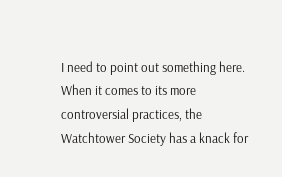I need to point out something here. When it comes to its more controversial practices, the Watchtower Society has a knack for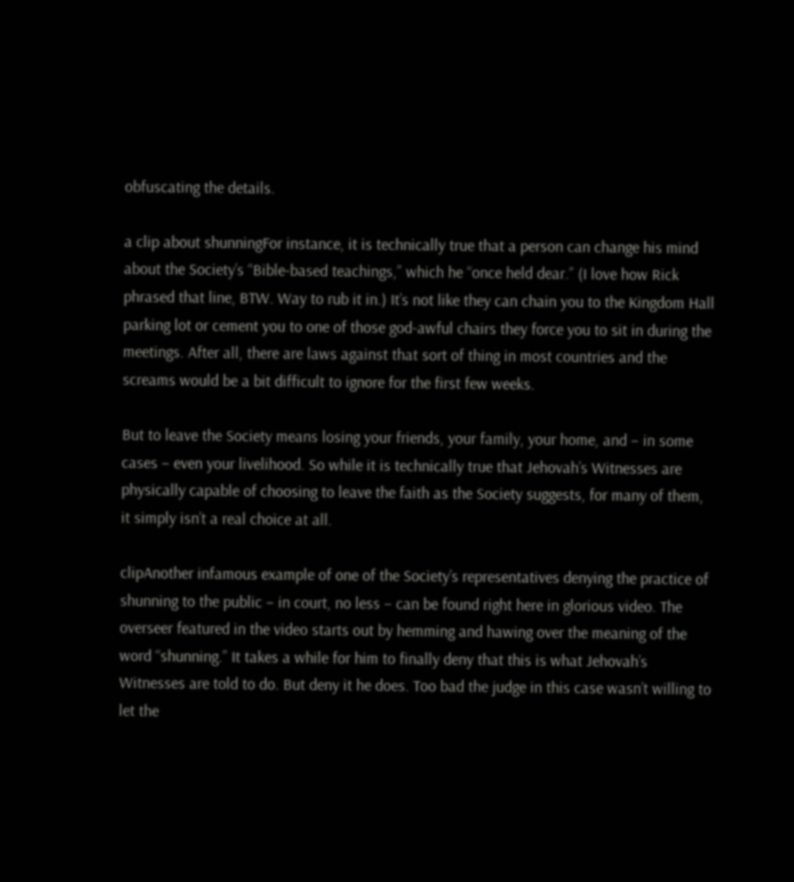obfuscating the details.

a clip about shunningFor instance, it is technically true that a person can change his mind about the Society’s “Bible-based teachings,” which he “once held dear.” (I love how Rick phrased that line, BTW. Way to rub it in.) It’s not like they can chain you to the Kingdom Hall parking lot or cement you to one of those god-awful chairs they force you to sit in during the meetings. After all, there are laws against that sort of thing in most countries and the screams would be a bit difficult to ignore for the first few weeks.

But to leave the Society means losing your friends, your family, your home, and – in some cases – even your livelihood. So while it is technically true that Jehovah’s Witnesses are physically capable of choosing to leave the faith as the Society suggests, for many of them, it simply isn’t a real choice at all.

clipAnother infamous example of one of the Society’s representatives denying the practice of shunning to the public – in court, no less – can be found right here in glorious video. The overseer featured in the video starts out by hemming and hawing over the meaning of the word “shunning.” It takes a while for him to finally deny that this is what Jehovah’s Witnesses are told to do. But deny it he does. Too bad the judge in this case wasn’t willing to let the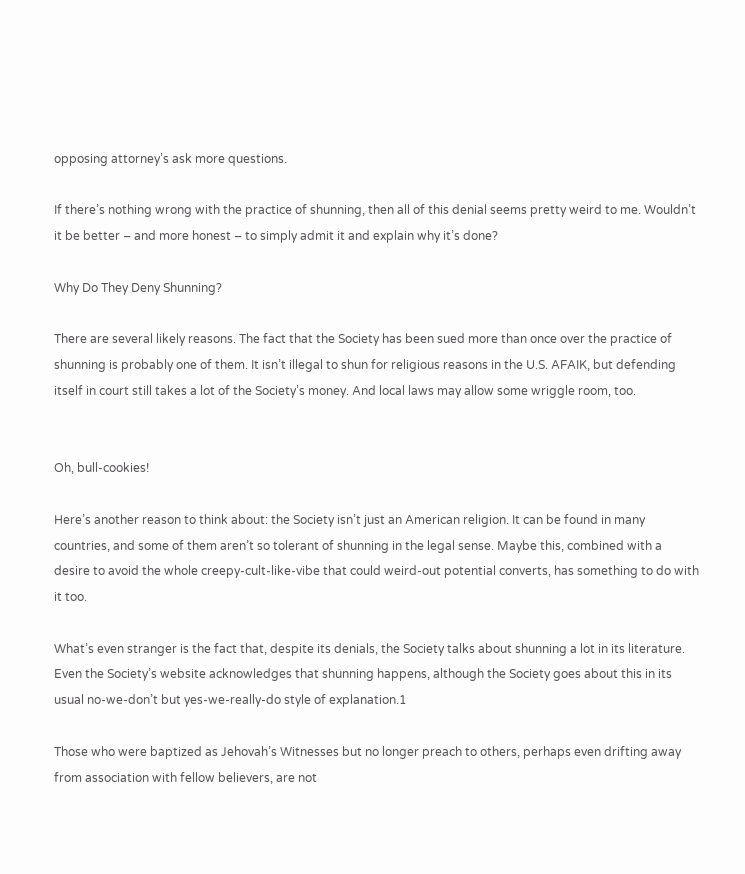opposing attorney’s ask more questions.

If there’s nothing wrong with the practice of shunning, then all of this denial seems pretty weird to me. Wouldn’t it be better – and more honest – to simply admit it and explain why it’s done?

Why Do They Deny Shunning?

There are several likely reasons. The fact that the Society has been sued more than once over the practice of shunning is probably one of them. It isn’t illegal to shun for religious reasons in the U.S. AFAIK, but defending itself in court still takes a lot of the Society’s money. And local laws may allow some wriggle room, too.


Oh, bull-cookies!

Here’s another reason to think about: the Society isn’t just an American religion. It can be found in many countries, and some of them aren’t so tolerant of shunning in the legal sense. Maybe this, combined with a desire to avoid the whole creepy-cult-like-vibe that could weird-out potential converts, has something to do with it too.

What’s even stranger is the fact that, despite its denials, the Society talks about shunning a lot in its literature. Even the Society’s website acknowledges that shunning happens, although the Society goes about this in its usual no-we-don’t but yes-we-really-do style of explanation.1

Those who were baptized as Jehovah’s Witnesses but no longer preach to others, perhaps even drifting away from association with fellow believers, are not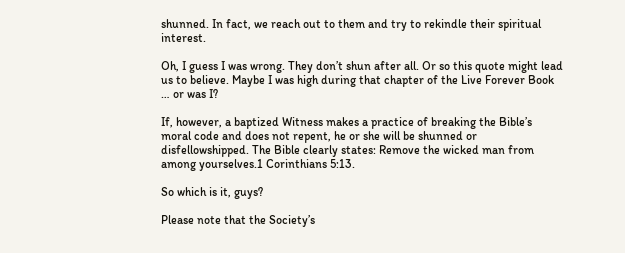shunned. In fact, we reach out to them and try to rekindle their spiritual interest.

Oh, I guess I was wrong. They don’t shun after all. Or so this quote might lead us to believe. Maybe I was high during that chapter of the Live Forever Book … or was I?

If, however, a baptized Witness makes a practice of breaking the Bible’s moral code and does not repent, he or she will be shunned or disfellowshipped. The Bible clearly states: Remove the wicked man from among yourselves.1 Corinthians 5:13.

So which is it, guys?

Please note that the Society’s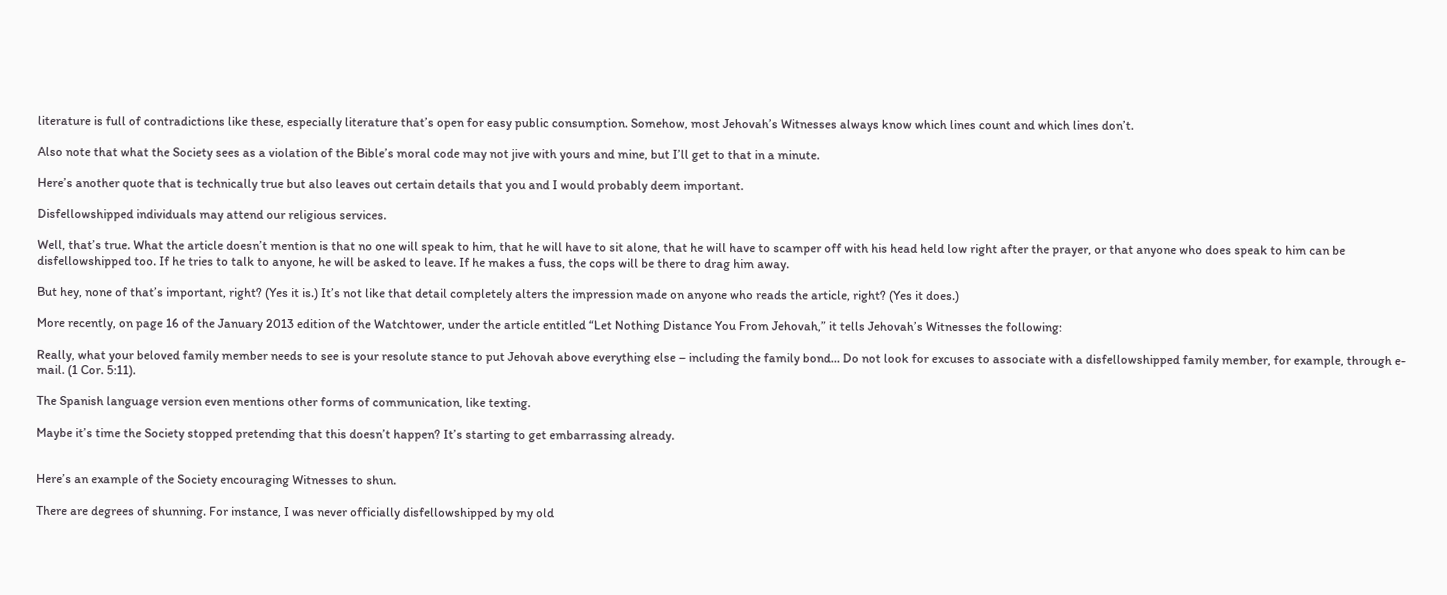literature is full of contradictions like these, especially literature that’s open for easy public consumption. Somehow, most Jehovah’s Witnesses always know which lines count and which lines don’t.

Also note that what the Society sees as a violation of the Bible’s moral code may not jive with yours and mine, but I’ll get to that in a minute.

Here’s another quote that is technically true but also leaves out certain details that you and I would probably deem important.

Disfellowshipped individuals may attend our religious services.

Well, that’s true. What the article doesn’t mention is that no one will speak to him, that he will have to sit alone, that he will have to scamper off with his head held low right after the prayer, or that anyone who does speak to him can be disfellowshipped too. If he tries to talk to anyone, he will be asked to leave. If he makes a fuss, the cops will be there to drag him away.

But hey, none of that’s important, right? (Yes it is.) It’s not like that detail completely alters the impression made on anyone who reads the article, right? (Yes it does.)

More recently, on page 16 of the January 2013 edition of the Watchtower, under the article entitled “Let Nothing Distance You From Jehovah,” it tells Jehovah’s Witnesses the following:

Really, what your beloved family member needs to see is your resolute stance to put Jehovah above everything else – including the family bond… Do not look for excuses to associate with a disfellowshipped family member, for example, through e-mail. (1 Cor. 5:11).

The Spanish language version even mentions other forms of communication, like texting.

Maybe it’s time the Society stopped pretending that this doesn’t happen? It’s starting to get embarrassing already.


Here’s an example of the Society encouraging Witnesses to shun.

There are degrees of shunning. For instance, I was never officially disfellowshipped by my old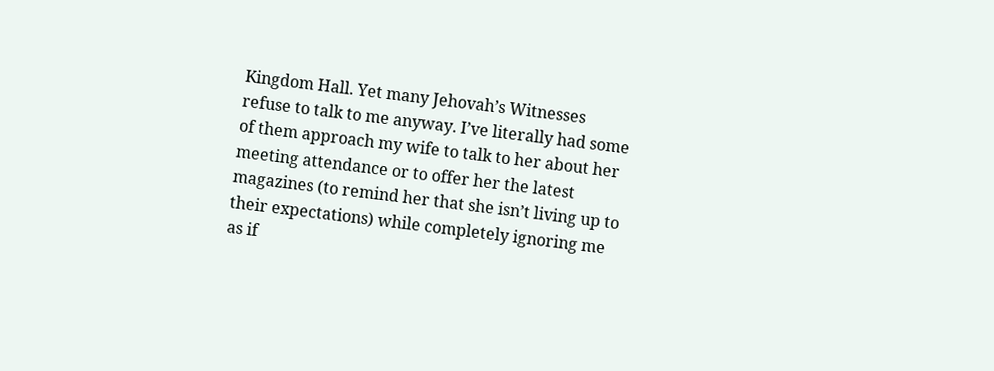Kingdom Hall. Yet many Jehovah’s Witnesses refuse to talk to me anyway. I’ve literally had some of them approach my wife to talk to her about her meeting attendance or to offer her the latest magazines (to remind her that she isn’t living up to their expectations) while completely ignoring me as if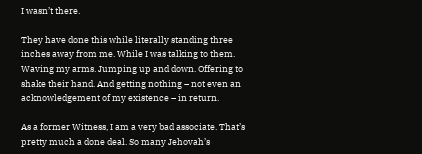I wasn’t there.

They have done this while literally standing three inches away from me. While I was talking to them. Waving my arms. Jumping up and down. Offering to shake their hand. And getting nothing – not even an acknowledgement of my existence – in return.

As a former Witness, I am a very bad associate. That’s pretty much a done deal. So many Jehovah’s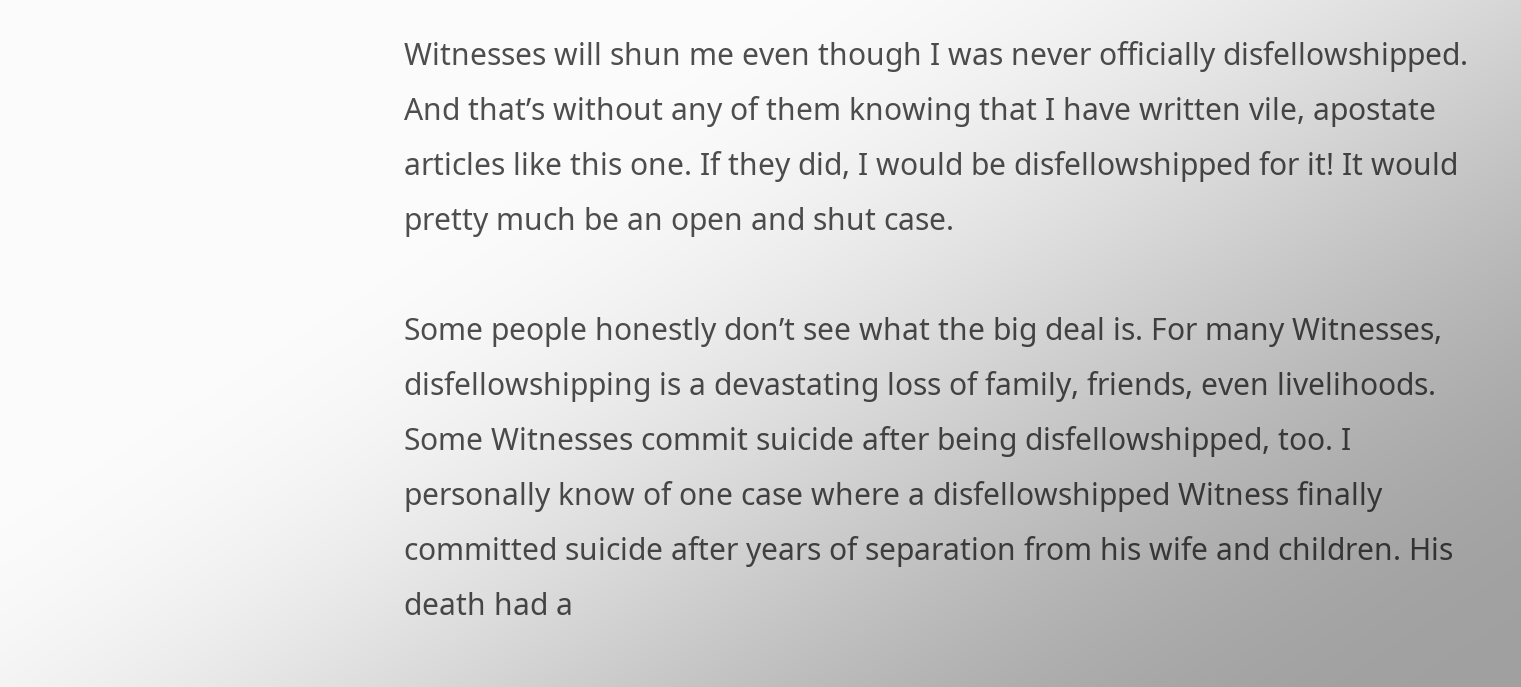Witnesses will shun me even though I was never officially disfellowshipped. And that’s without any of them knowing that I have written vile, apostate articles like this one. If they did, I would be disfellowshipped for it! It would pretty much be an open and shut case.

Some people honestly don’t see what the big deal is. For many Witnesses, disfellowshipping is a devastating loss of family, friends, even livelihoods. Some Witnesses commit suicide after being disfellowshipped, too. I personally know of one case where a disfellowshipped Witness finally committed suicide after years of separation from his wife and children. His death had a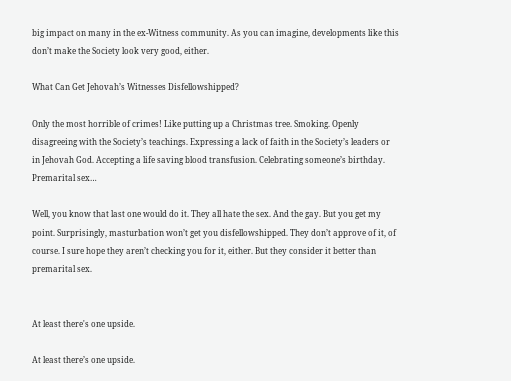big impact on many in the ex-Witness community. As you can imagine, developments like this don’t make the Society look very good, either.

What Can Get Jehovah’s Witnesses Disfellowshipped?

Only the most horrible of crimes! Like putting up a Christmas tree. Smoking. Openly disagreeing with the Society’s teachings. Expressing a lack of faith in the Society’s leaders or in Jehovah God. Accepting a life saving blood transfusion. Celebrating someone’s birthday. Premarital sex…

Well, you know that last one would do it. They all hate the sex. And the gay. But you get my point. Surprisingly, masturbation won’t get you disfellowshipped. They don’t approve of it, of course. I sure hope they aren’t checking you for it, either. But they consider it better than premarital sex.


At least there's one upside.

At least there’s one upside.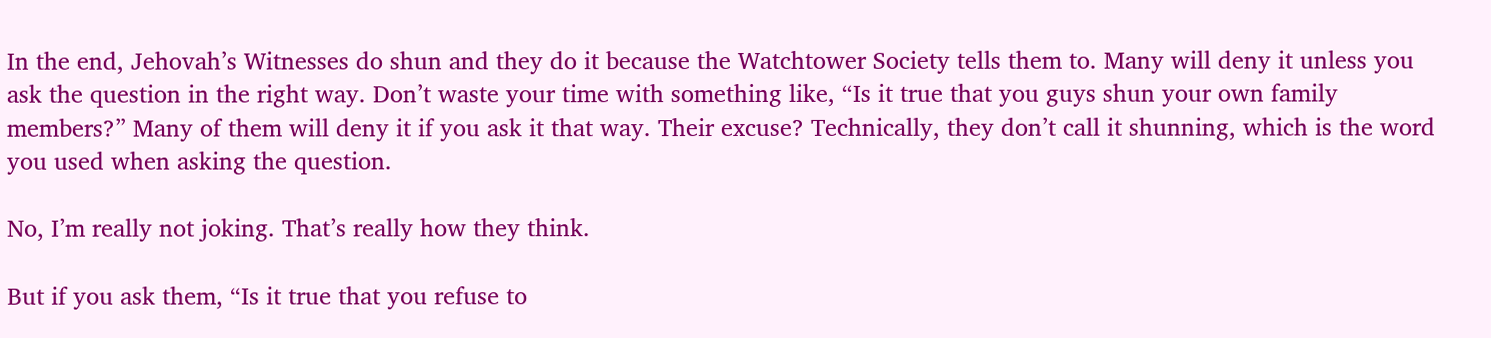In the end, Jehovah’s Witnesses do shun and they do it because the Watchtower Society tells them to. Many will deny it unless you ask the question in the right way. Don’t waste your time with something like, “Is it true that you guys shun your own family members?” Many of them will deny it if you ask it that way. Their excuse? Technically, they don’t call it shunning, which is the word you used when asking the question.

No, I’m really not joking. That’s really how they think.

But if you ask them, “Is it true that you refuse to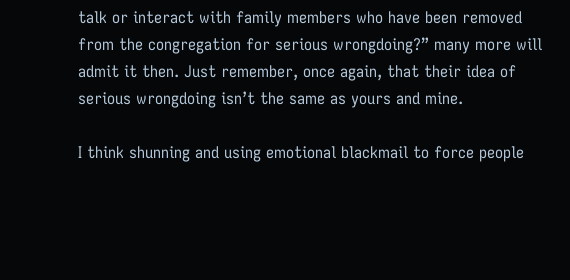talk or interact with family members who have been removed from the congregation for serious wrongdoing?” many more will admit it then. Just remember, once again, that their idea of serious wrongdoing isn’t the same as yours and mine.

I think shunning and using emotional blackmail to force people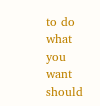to do what you want should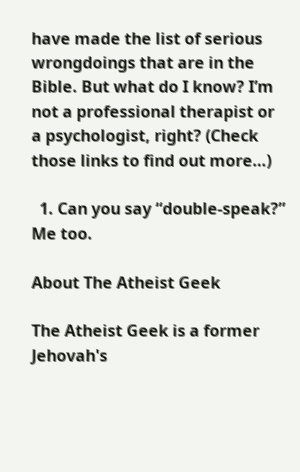have made the list of serious wrongdoings that are in the Bible. But what do I know? I’m not a professional therapist or a psychologist, right? (Check those links to find out more…)

  1. Can you say “double-speak?” Me too.

About The Atheist Geek

The Atheist Geek is a former Jehovah's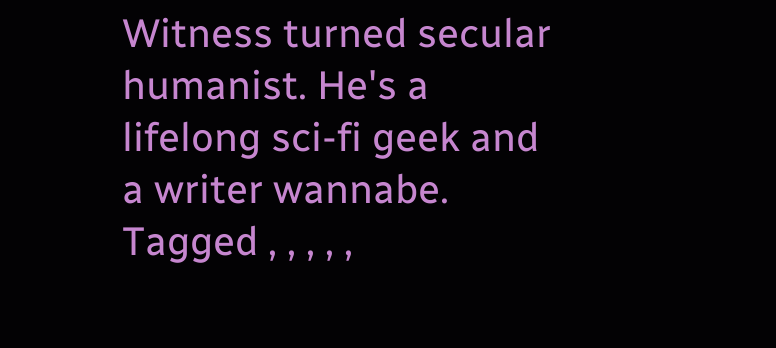Witness turned secular humanist. He's a lifelong sci-fi geek and a writer wannabe.
Tagged , , , , ,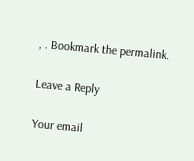, . Bookmark the permalink.

Leave a Reply

Your email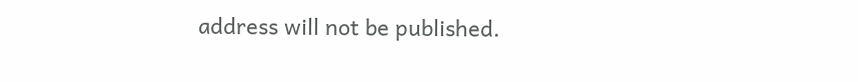address will not be published.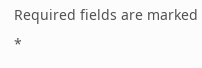Required fields are marked *